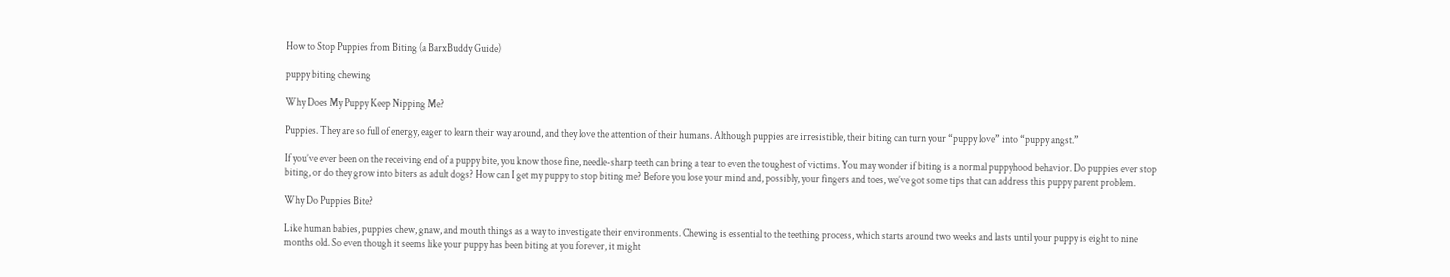How to Stop Puppies from Biting (a BarxBuddy Guide)

puppy biting chewing

Why Does My Puppy Keep Nipping Me?

Puppies. They are so full of energy, eager to learn their way around, and they love the attention of their humans. Although puppies are irresistible, their biting can turn your “puppy love” into “puppy angst.”

If you’ve ever been on the receiving end of a puppy bite, you know those fine, needle-sharp teeth can bring a tear to even the toughest of victims. You may wonder if biting is a normal puppyhood behavior. Do puppies ever stop biting, or do they grow into biters as adult dogs? How can I get my puppy to stop biting me? Before you lose your mind and, possibly, your fingers and toes, we’ve got some tips that can address this puppy parent problem.

Why Do Puppies Bite?

Like human babies, puppies chew, gnaw, and mouth things as a way to investigate their environments. Chewing is essential to the teething process, which starts around two weeks and lasts until your puppy is eight to nine months old. So even though it seems like your puppy has been biting at you forever, it might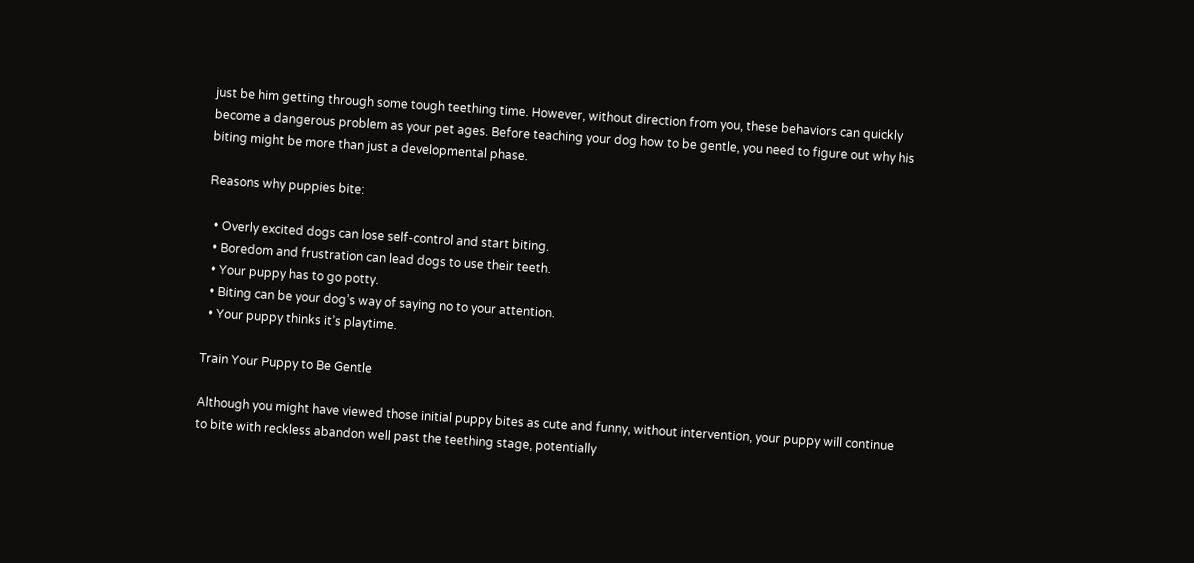just be him getting through some tough teething time. However, without direction from you, these behaviors can quickly become a dangerous problem as your pet ages. Before teaching your dog how to be gentle, you need to figure out why his biting might be more than just a developmental phase.

Reasons why puppies bite:

  • Overly excited dogs can lose self-control and start biting.
  • Boredom and frustration can lead dogs to use their teeth.
  • Your puppy has to go potty.
  • Biting can be your dog’s way of saying no to your attention.
  • Your puppy thinks it’s playtime.

Train Your Puppy to Be Gentle

Although you might have viewed those initial puppy bites as cute and funny, without intervention, your puppy will continue to bite with reckless abandon well past the teething stage, potentially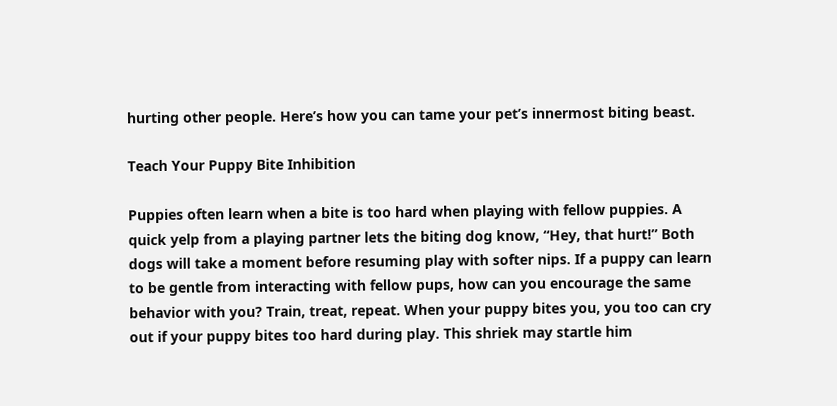hurting other people. Here’s how you can tame your pet’s innermost biting beast.

Teach Your Puppy Bite Inhibition

Puppies often learn when a bite is too hard when playing with fellow puppies. A quick yelp from a playing partner lets the biting dog know, “Hey, that hurt!” Both dogs will take a moment before resuming play with softer nips. If a puppy can learn to be gentle from interacting with fellow pups, how can you encourage the same behavior with you? Train, treat, repeat. When your puppy bites you, you too can cry out if your puppy bites too hard during play. This shriek may startle him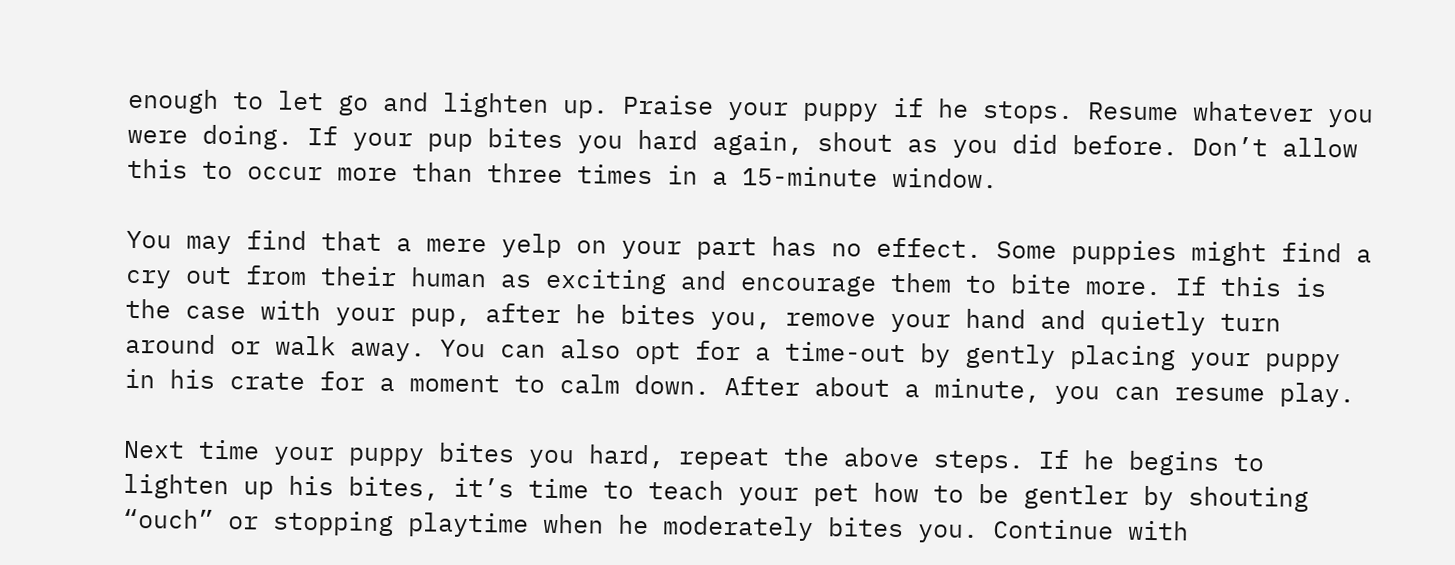enough to let go and lighten up. Praise your puppy if he stops. Resume whatever you were doing. If your pup bites you hard again, shout as you did before. Don’t allow this to occur more than three times in a 15-minute window.

You may find that a mere yelp on your part has no effect. Some puppies might find a cry out from their human as exciting and encourage them to bite more. If this is the case with your pup, after he bites you, remove your hand and quietly turn around or walk away. You can also opt for a time-out by gently placing your puppy in his crate for a moment to calm down. After about a minute, you can resume play.

Next time your puppy bites you hard, repeat the above steps. If he begins to lighten up his bites, it’s time to teach your pet how to be gentler by shouting “ouch” or stopping playtime when he moderately bites you. Continue with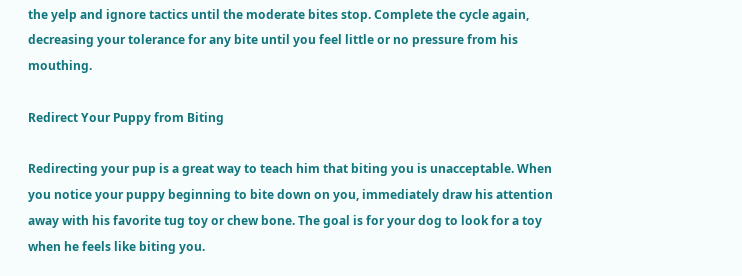the yelp and ignore tactics until the moderate bites stop. Complete the cycle again, decreasing your tolerance for any bite until you feel little or no pressure from his mouthing.

Redirect Your Puppy from Biting

Redirecting your pup is a great way to teach him that biting you is unacceptable. When you notice your puppy beginning to bite down on you, immediately draw his attention away with his favorite tug toy or chew bone. The goal is for your dog to look for a toy when he feels like biting you.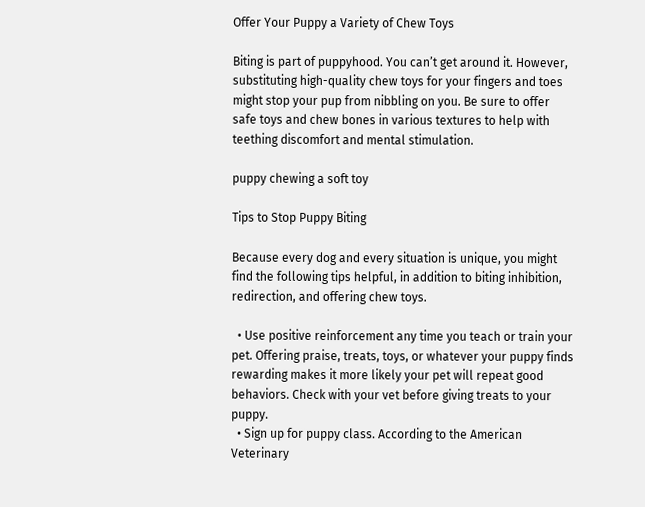Offer Your Puppy a Variety of Chew Toys

Biting is part of puppyhood. You can’t get around it. However, substituting high-quality chew toys for your fingers and toes might stop your pup from nibbling on you. Be sure to offer safe toys and chew bones in various textures to help with teething discomfort and mental stimulation.

puppy chewing a soft toy

Tips to Stop Puppy Biting

Because every dog and every situation is unique, you might find the following tips helpful, in addition to biting inhibition, redirection, and offering chew toys.

  • Use positive reinforcement any time you teach or train your pet. Offering praise, treats, toys, or whatever your puppy finds rewarding makes it more likely your pet will repeat good behaviors. Check with your vet before giving treats to your puppy.
  • Sign up for puppy class. According to the American Veterinary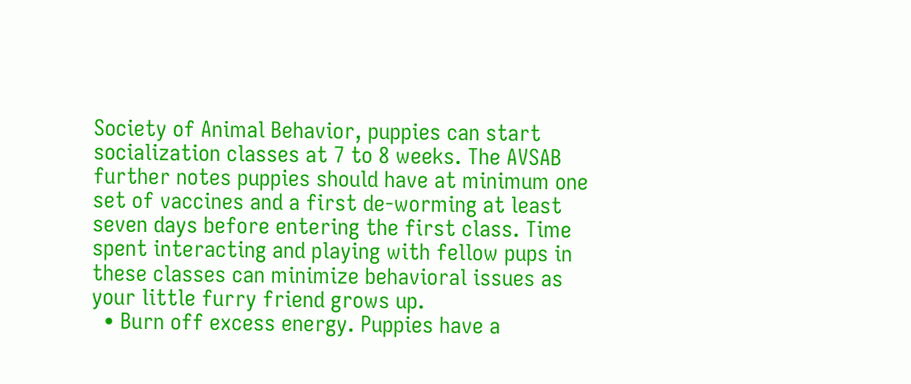Society of Animal Behavior, puppies can start socialization classes at 7 to 8 weeks. The AVSAB further notes puppies should have at minimum one set of vaccines and a first de-worming at least seven days before entering the first class. Time spent interacting and playing with fellow pups in these classes can minimize behavioral issues as your little furry friend grows up.
  • Burn off excess energy. Puppies have a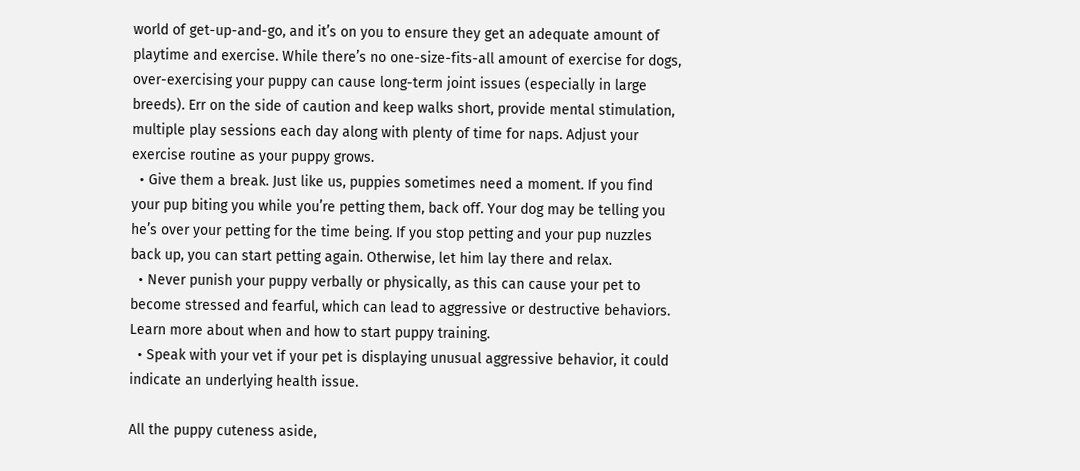world of get-up-and-go, and it’s on you to ensure they get an adequate amount of playtime and exercise. While there’s no one-size-fits-all amount of exercise for dogs, over-exercising your puppy can cause long-term joint issues (especially in large breeds). Err on the side of caution and keep walks short, provide mental stimulation, multiple play sessions each day along with plenty of time for naps. Adjust your exercise routine as your puppy grows.
  • Give them a break. Just like us, puppies sometimes need a moment. If you find your pup biting you while you’re petting them, back off. Your dog may be telling you he’s over your petting for the time being. If you stop petting and your pup nuzzles back up, you can start petting again. Otherwise, let him lay there and relax.
  • Never punish your puppy verbally or physically, as this can cause your pet to become stressed and fearful, which can lead to aggressive or destructive behaviors. Learn more about when and how to start puppy training.
  • Speak with your vet if your pet is displaying unusual aggressive behavior, it could indicate an underlying health issue.

All the puppy cuteness aside,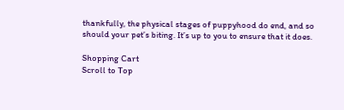thankfully, the physical stages of puppyhood do end, and so should your pet’s biting. It’s up to you to ensure that it does.

Shopping Cart
Scroll to Top